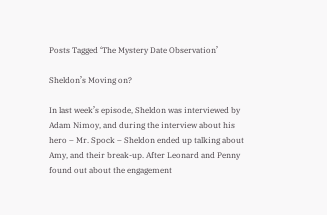Posts Tagged ‘The Mystery Date Observation’

Sheldon’s Moving on?

In last week’s episode, Sheldon was interviewed by Adam Nimoy, and during the interview about his hero – Mr. Spock – Sheldon ended up talking about Amy, and their break-up. After Leonard and Penny found out about the engagement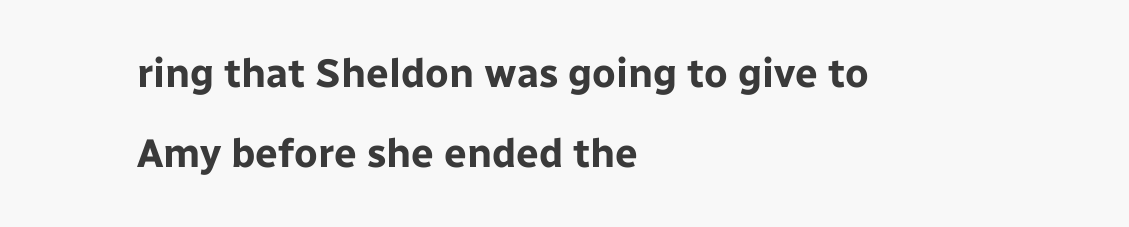ring that Sheldon was going to give to Amy before she ended the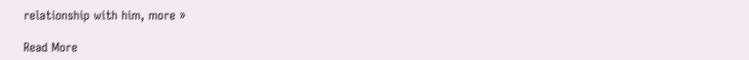relationship with him, more »

Read More